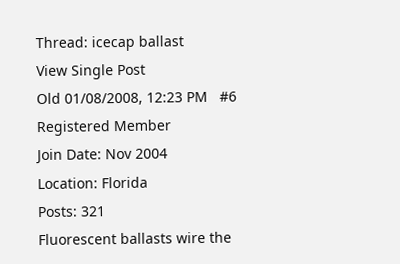Thread: icecap ballast
View Single Post
Old 01/08/2008, 12:23 PM   #6
Registered Member
Join Date: Nov 2004
Location: Florida
Posts: 321
Fluorescent ballasts wire the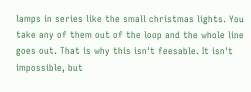lamps in series like the small christmas lights. You take any of them out of the loop and the whole line goes out. That is why this isn't feesable. It isn't impossible, but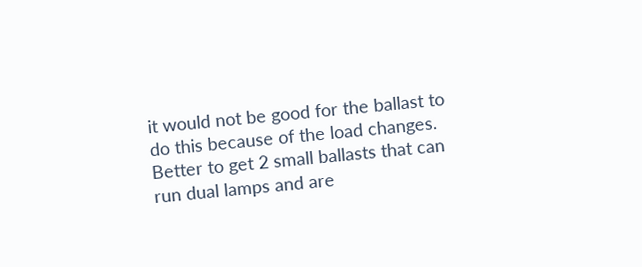it would not be good for the ballast to do this because of the load changes. Better to get 2 small ballasts that can run dual lamps and are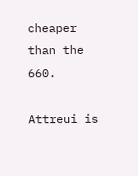cheaper than the 660.

Attreui is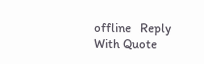offline   Reply With Quote